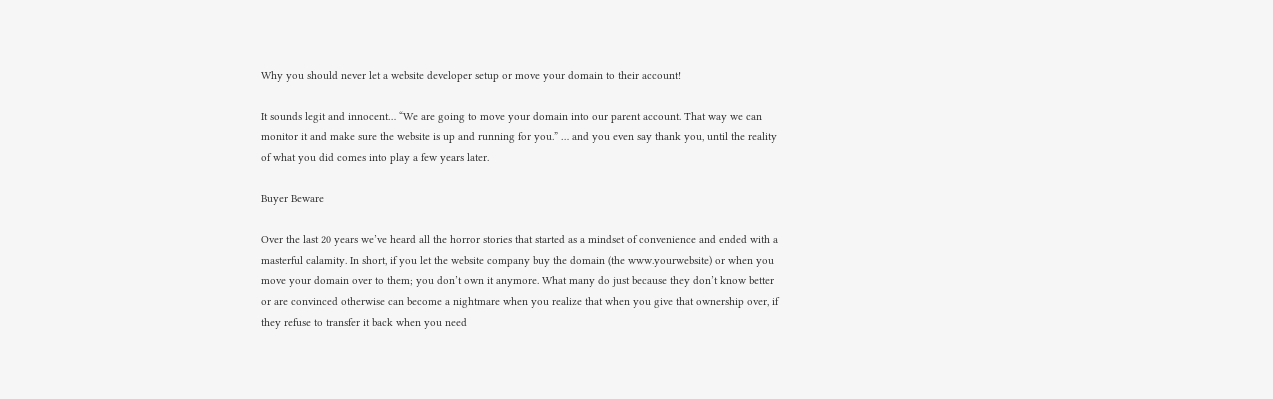Why you should never let a website developer setup or move your domain to their account!

It sounds legit and innocent… “We are going to move your domain into our parent account. That way we can monitor it and make sure the website is up and running for you.” … and you even say thank you, until the reality of what you did comes into play a few years later.

Buyer Beware

Over the last 20 years we’ve heard all the horror stories that started as a mindset of convenience and ended with a masterful calamity. In short, if you let the website company buy the domain (the www.yourwebsite) or when you move your domain over to them; you don’t own it anymore. What many do just because they don’t know better or are convinced otherwise can become a nightmare when you realize that when you give that ownership over, if they refuse to transfer it back when you need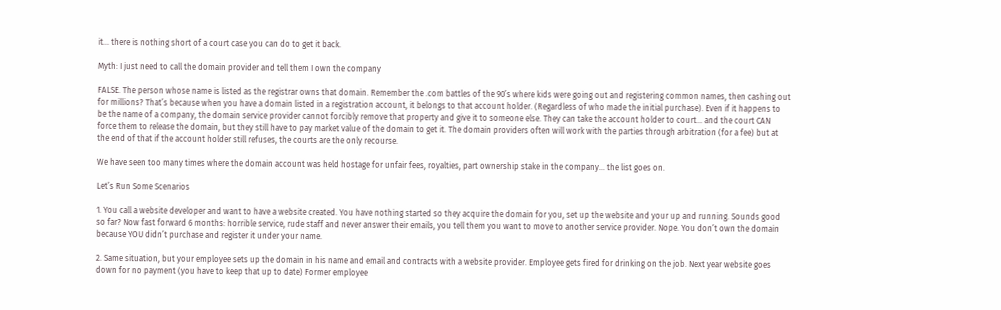it… there is nothing short of a court case you can do to get it back.

Myth: I just need to call the domain provider and tell them I own the company

FALSE. The person whose name is listed as the registrar owns that domain. Remember the .com battles of the 90’s where kids were going out and registering common names, then cashing out for millions? That’s because when you have a domain listed in a registration account, it belongs to that account holder. (Regardless of who made the initial purchase). Even if it happens to be the name of a company, the domain service provider cannot forcibly remove that property and give it to someone else. They can take the account holder to court… and the court CAN force them to release the domain, but they still have to pay market value of the domain to get it. The domain providers often will work with the parties through arbitration (for a fee) but at the end of that if the account holder still refuses, the courts are the only recourse.

We have seen too many times where the domain account was held hostage for unfair fees, royalties, part ownership stake in the company… the list goes on.

Let’s Run Some Scenarios

1. You call a website developer and want to have a website created. You have nothing started so they acquire the domain for you, set up the website and your up and running. Sounds good so far? Now fast forward 6 months: horrible service, rude staff and never answer their emails, you tell them you want to move to another service provider. Nope. You don’t own the domain because YOU didn’t purchase and register it under your name.

2. Same situation, but your employee sets up the domain in his name and email and contracts with a website provider. Employee gets fired for drinking on the job. Next year website goes down for no payment (you have to keep that up to date) Former employee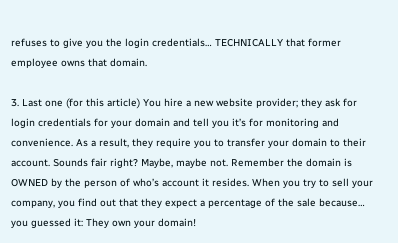refuses to give you the login credentials… TECHNICALLY that former employee owns that domain.

3. Last one (for this article) You hire a new website provider; they ask for login credentials for your domain and tell you it’s for monitoring and convenience. As a result, they require you to transfer your domain to their account. Sounds fair right? Maybe, maybe not. Remember the domain is OWNED by the person of who’s account it resides. When you try to sell your company, you find out that they expect a percentage of the sale because… you guessed it: They own your domain!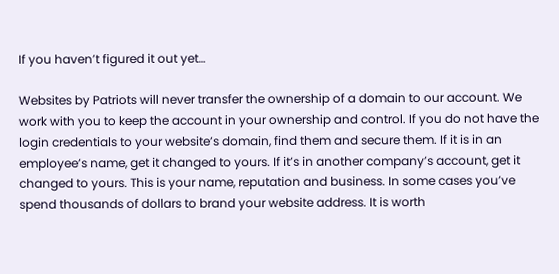If you haven’t figured it out yet…

Websites by Patriots will never transfer the ownership of a domain to our account. We work with you to keep the account in your ownership and control. If you do not have the login credentials to your website’s domain, find them and secure them. If it is in an employee’s name, get it changed to yours. If it’s in another company’s account, get it changed to yours. This is your name, reputation and business. In some cases you’ve spend thousands of dollars to brand your website address. It is worth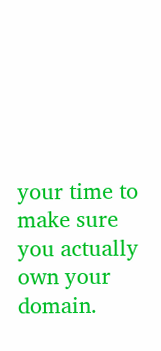your time to make sure you actually own your domain.